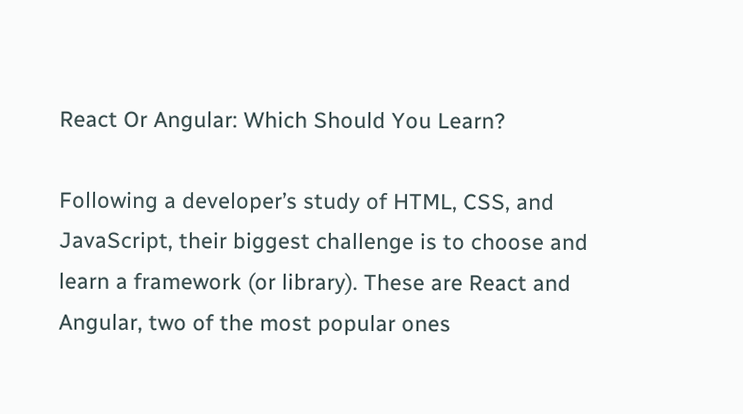React Or Angular: Which Should You Learn?

Following a developer’s study of HTML, CSS, and JavaScript, their biggest challenge is to choose and learn a framework (or library). These are React and Angular, two of the most popular ones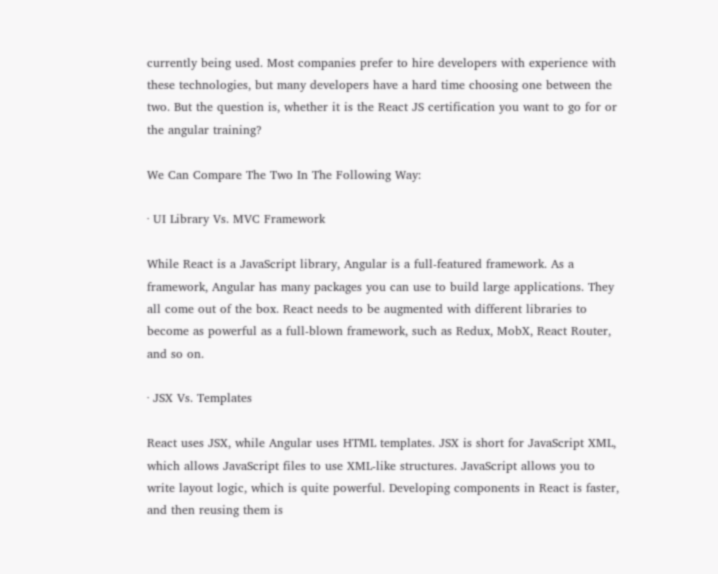currently being used. Most companies prefer to hire developers with experience with these technologies, but many developers have a hard time choosing one between the two. But the question is, whether it is the React JS certification you want to go for or the angular training?

We Can Compare The Two In The Following Way:

· UI Library Vs. MVC Framework

While React is a JavaScript library, Angular is a full-featured framework. As a framework, Angular has many packages you can use to build large applications. They all come out of the box. React needs to be augmented with different libraries to become as powerful as a full-blown framework, such as Redux, MobX, React Router, and so on.

· JSX Vs. Templates

React uses JSX, while Angular uses HTML templates. JSX is short for JavaScript XML, which allows JavaScript files to use XML-like structures. JavaScript allows you to write layout logic, which is quite powerful. Developing components in React is faster, and then reusing them is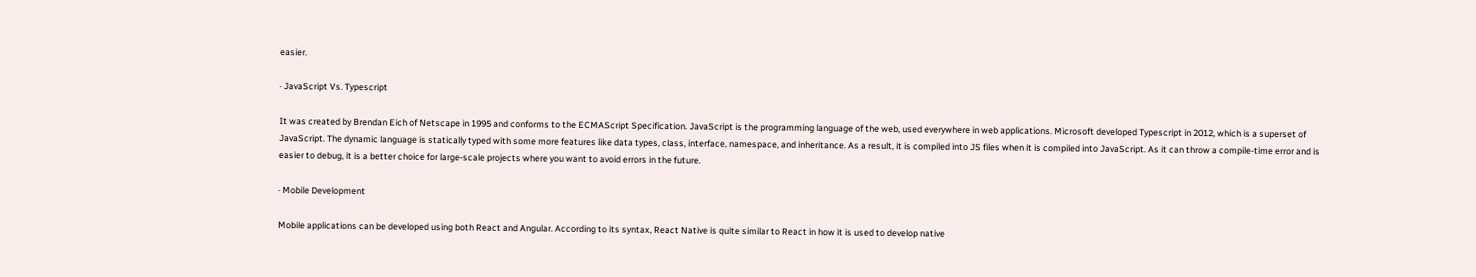easier.

· JavaScript Vs. Typescript

It was created by Brendan Eich of Netscape in 1995 and conforms to the ECMAScript Specification. JavaScript is the programming language of the web, used everywhere in web applications. Microsoft developed Typescript in 2012, which is a superset of JavaScript. The dynamic language is statically typed with some more features like data types, class, interface, namespace, and inheritance. As a result, it is compiled into JS files when it is compiled into JavaScript. As it can throw a compile-time error and is easier to debug, it is a better choice for large-scale projects where you want to avoid errors in the future.

· Mobile Development

Mobile applications can be developed using both React and Angular. According to its syntax, React Native is quite similar to React in how it is used to develop native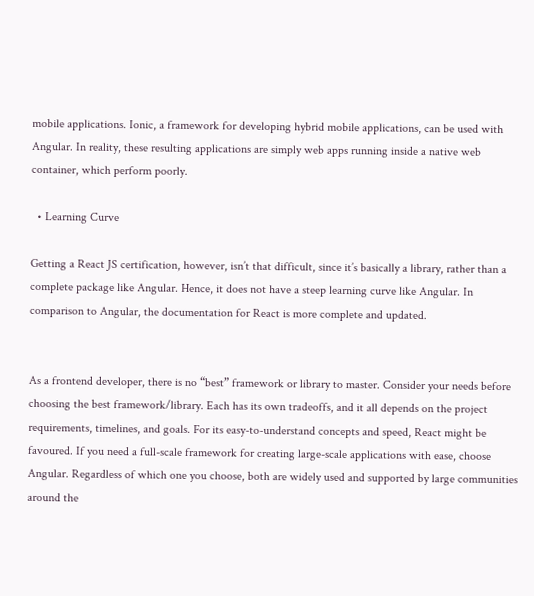mobile applications. Ionic, a framework for developing hybrid mobile applications, can be used with Angular. In reality, these resulting applications are simply web apps running inside a native web container, which perform poorly.

  • Learning Curve

Getting a React JS certification, however, isn’t that difficult, since it’s basically a library, rather than a complete package like Angular. Hence, it does not have a steep learning curve like Angular. In comparison to Angular, the documentation for React is more complete and updated.


As a frontend developer, there is no “best” framework or library to master. Consider your needs before choosing the best framework/library. Each has its own tradeoffs, and it all depends on the project requirements, timelines, and goals. For its easy-to-understand concepts and speed, React might be favoured. If you need a full-scale framework for creating large-scale applications with ease, choose Angular. Regardless of which one you choose, both are widely used and supported by large communities around the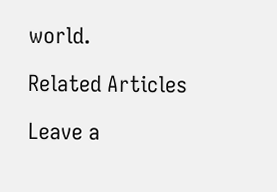world.

Related Articles

Leave a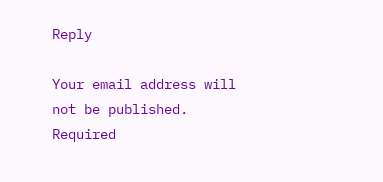Reply

Your email address will not be published. Required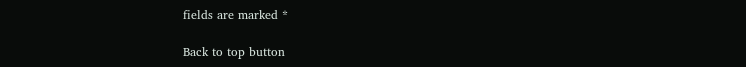fields are marked *

Back to top button